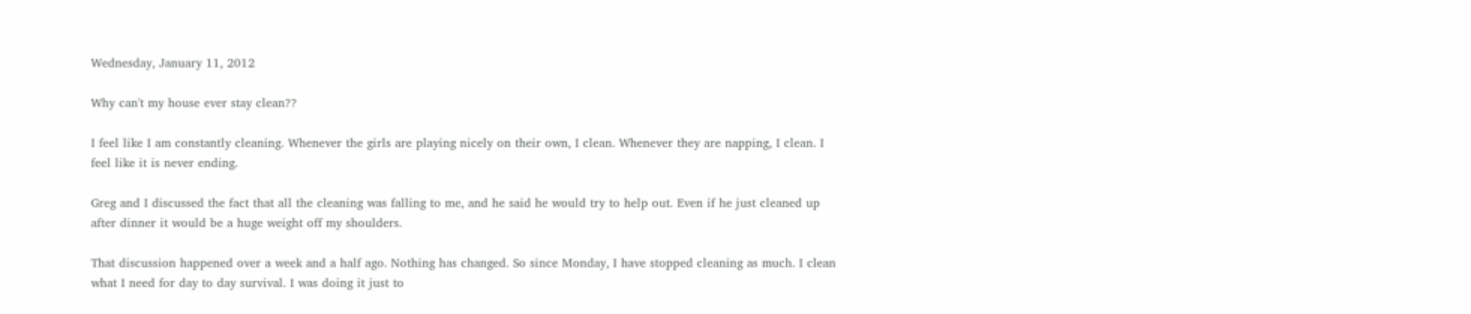Wednesday, January 11, 2012

Why can't my house ever stay clean??

I feel like I am constantly cleaning. Whenever the girls are playing nicely on their own, I clean. Whenever they are napping, I clean. I feel like it is never ending.

Greg and I discussed the fact that all the cleaning was falling to me, and he said he would try to help out. Even if he just cleaned up after dinner it would be a huge weight off my shoulders.

That discussion happened over a week and a half ago. Nothing has changed. So since Monday, I have stopped cleaning as much. I clean what I need for day to day survival. I was doing it just to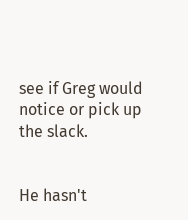see if Greg would notice or pick up the slack.


He hasn't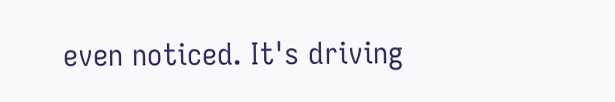even noticed. It's driving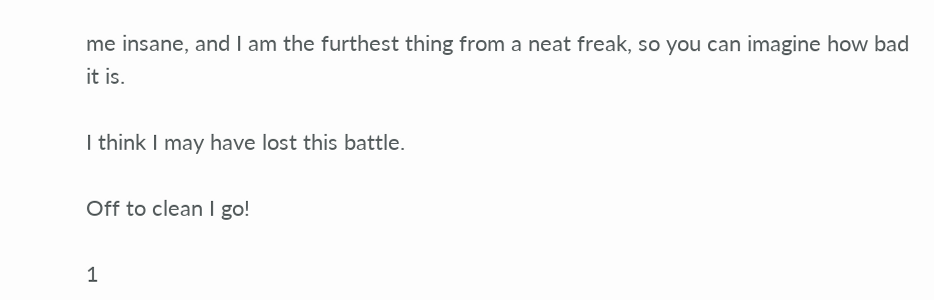me insane, and I am the furthest thing from a neat freak, so you can imagine how bad it is.

I think I may have lost this battle.

Off to clean I go!

1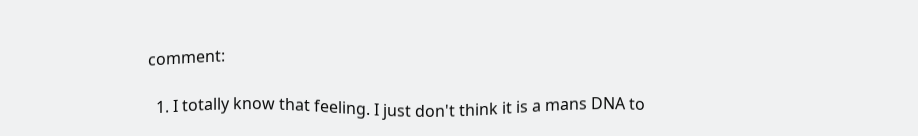comment:

  1. I totally know that feeling. I just don't think it is a mans DNA to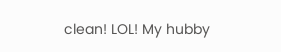clean! LOL! My hubby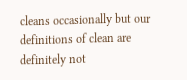cleans occasionally but our definitions of clean are definitely not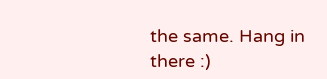the same. Hang in there :)